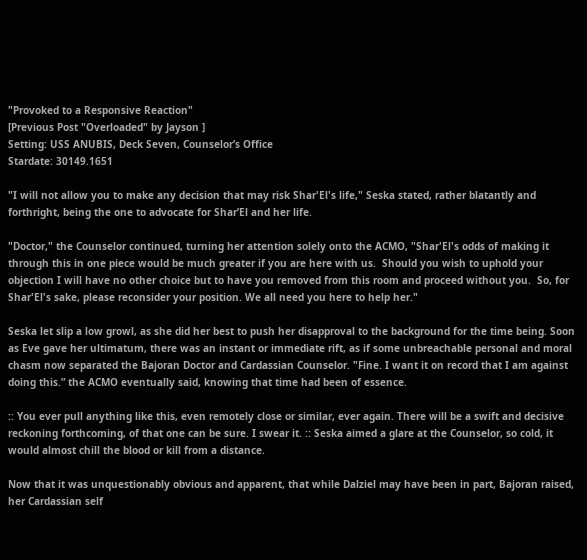"Provoked to a Responsive Reaction"
[Previous Post "Overloaded" by Jayson ]
Setting: USS ANUBIS, Deck Seven, Counselor’s Office
Stardate: 30149.1651

"I will not allow you to make any decision that may risk Shar'El's life," Seska stated, rather blatantly and forthright, being the one to advocate for Shar’El and her life.

"Doctor," the Counselor continued, turning her attention solely onto the ACMO, "Shar'El's odds of making it through this in one piece would be much greater if you are here with us.  Should you wish to uphold your objection I will have no other choice but to have you removed from this room and proceed without you.  So, for Shar'El's sake, please reconsider your position. We all need you here to help her."

Seska let slip a low growl, as she did her best to push her disapproval to the background for the time being. Soon as Eve gave her ultimatum, there was an instant or immediate rift, as if some unbreachable personal and moral chasm now separated the Bajoran Doctor and Cardassian Counselor. "Fine. I want it on record that I am against doing this.” the ACMO eventually said, knowing that time had been of essence.

:: You ever pull anything like this, even remotely close or similar, ever again. There will be a swift and decisive reckoning forthcoming, of that one can be sure. I swear it. :: Seska aimed a glare at the Counselor, so cold, it would almost chill the blood or kill from a distance.

Now that it was unquestionably obvious and apparent, that while Dalziel may have been in part, Bajoran raised, her Cardassian self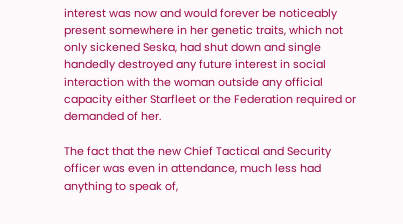interest was now and would forever be noticeably present somewhere in her genetic traits, which not only sickened Seska, had shut down and single handedly destroyed any future interest in social interaction with the woman outside any official capacity either Starfleet or the Federation required or demanded of her.

The fact that the new Chief Tactical and Security officer was even in attendance, much less had anything to speak of,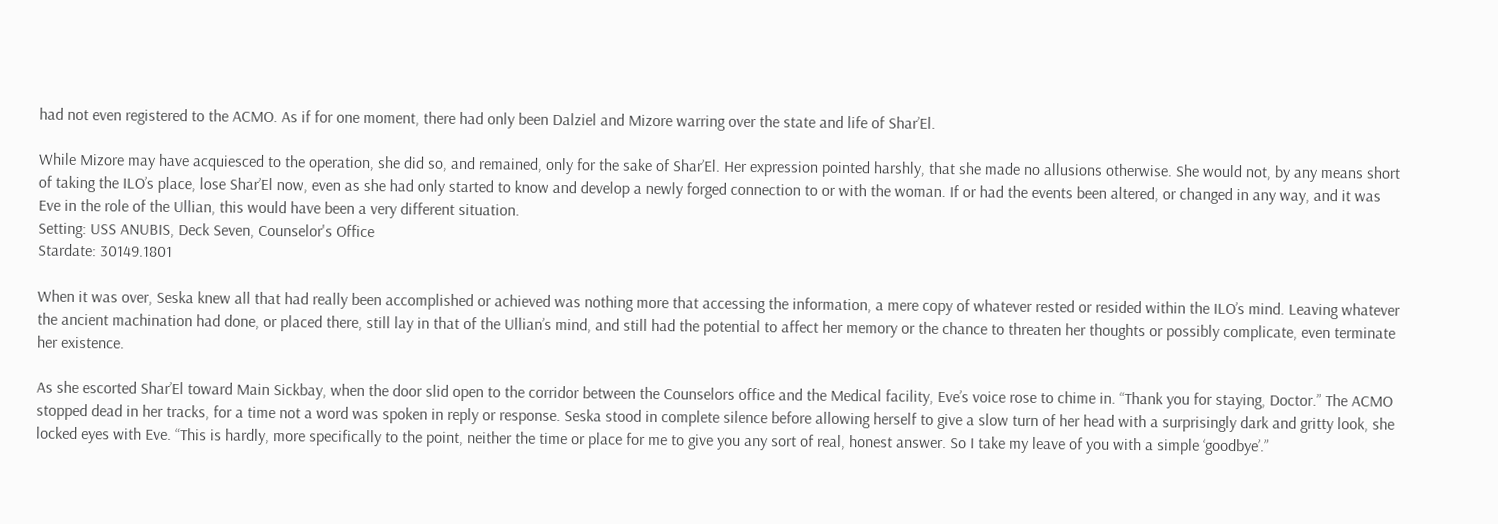had not even registered to the ACMO. As if for one moment, there had only been Dalziel and Mizore warring over the state and life of Shar’El.

While Mizore may have acquiesced to the operation, she did so, and remained, only for the sake of Shar’El. Her expression pointed harshly, that she made no allusions otherwise. She would not, by any means short of taking the ILO’s place, lose Shar’El now, even as she had only started to know and develop a newly forged connection to or with the woman. If or had the events been altered, or changed in any way, and it was Eve in the role of the Ullian, this would have been a very different situation.
Setting: USS ANUBIS, Deck Seven, Counselor's Office
Stardate: 30149.1801

When it was over, Seska knew all that had really been accomplished or achieved was nothing more that accessing the information, a mere copy of whatever rested or resided within the ILO’s mind. Leaving whatever the ancient machination had done, or placed there, still lay in that of the Ullian’s mind, and still had the potential to affect her memory or the chance to threaten her thoughts or possibly complicate, even terminate her existence.

As she escorted Shar’El toward Main Sickbay, when the door slid open to the corridor between the Counselors office and the Medical facility, Eve’s voice rose to chime in. “Thank you for staying, Doctor.” The ACMO stopped dead in her tracks, for a time not a word was spoken in reply or response. Seska stood in complete silence before allowing herself to give a slow turn of her head with a surprisingly dark and gritty look, she locked eyes with Eve. “This is hardly, more specifically to the point, neither the time or place for me to give you any sort of real, honest answer. So I take my leave of you with a simple ‘goodbye’.”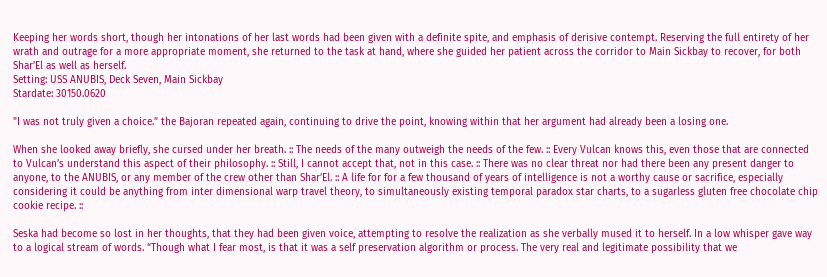Keeping her words short, though her intonations of her last words had been given with a definite spite, and emphasis of derisive contempt. Reserving the full entirety of her wrath and outrage for a more appropriate moment, she returned to the task at hand, where she guided her patient across the corridor to Main Sickbay to recover, for both Shar’El as well as herself.
Setting: USS ANUBIS, Deck Seven, Main Sickbay
Stardate: 30150.0620

"I was not truly given a choice.” the Bajoran repeated again, continuing to drive the point, knowing within that her argument had already been a losing one.

When she looked away briefly, she cursed under her breath. :: The needs of the many outweigh the needs of the few. :: Every Vulcan knows this, even those that are connected to Vulcan’s understand this aspect of their philosophy. :: Still, I cannot accept that, not in this case. :: There was no clear threat nor had there been any present danger to anyone, to the ANUBIS, or any member of the crew other than Shar’El. :: A life for for a few thousand of years of intelligence is not a worthy cause or sacrifice, especially considering it could be anything from inter dimensional warp travel theory, to simultaneously existing temporal paradox star charts, to a sugarless gluten free chocolate chip cookie recipe. ::

Seska had become so lost in her thoughts, that they had been given voice, attempting to resolve the realization as she verbally mused it to herself. In a low whisper gave way to a logical stream of words. “Though what I fear most, is that it was a self preservation algorithm or process. The very real and legitimate possibility that we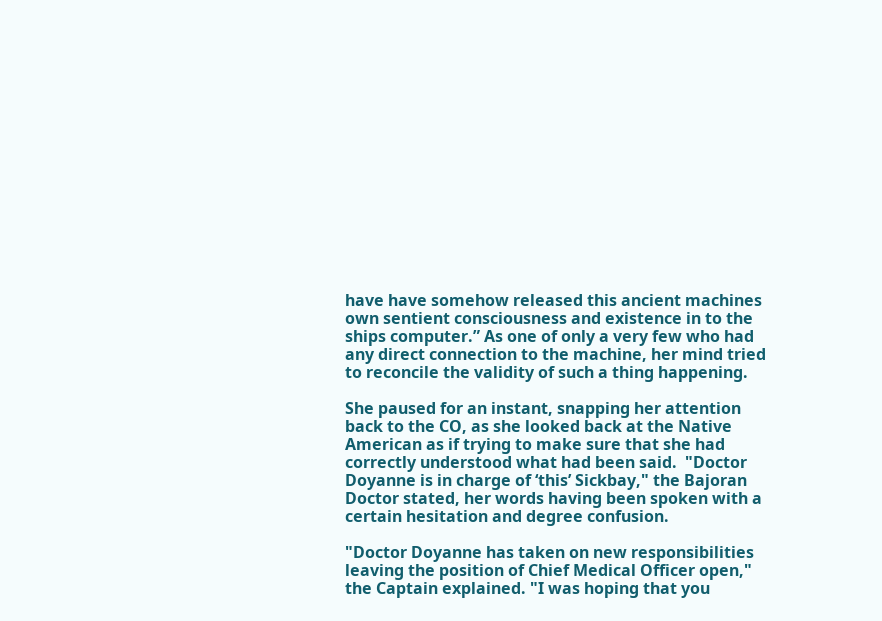have have somehow released this ancient machines own sentient consciousness and existence in to the ships computer.” As one of only a very few who had any direct connection to the machine, her mind tried to reconcile the validity of such a thing happening.

She paused for an instant, snapping her attention back to the CO, as she looked back at the Native American as if trying to make sure that she had correctly understood what had been said.  "Doctor Doyanne is in charge of ‘this’ Sickbay," the Bajoran Doctor stated, her words having been spoken with a certain hesitation and degree confusion.

"Doctor Doyanne has taken on new responsibilities leaving the position of Chief Medical Officer open," the Captain explained. "I was hoping that you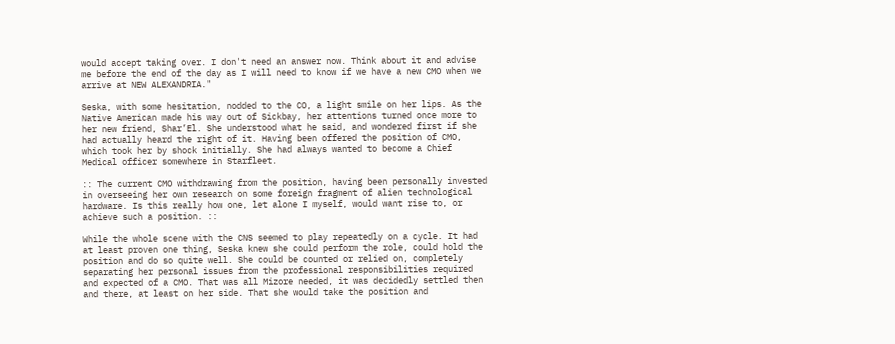would accept taking over. I don't need an answer now. Think about it and advise me before the end of the day as I will need to know if we have a new CMO when we arrive at NEW ALEXANDRIA."

Seska, with some hesitation, nodded to the CO, a light smile on her lips. As the Native American made his way out of Sickbay, her attentions turned once more to her new friend, Shar’El. She understood what he said, and wondered first if she had actually heard the right of it. Having been offered the position of CMO, which took her by shock initially. She had always wanted to become a Chief Medical officer somewhere in Starfleet.

:: The current CMO withdrawing from the position, having been personally invested in overseeing her own research on some foreign fragment of alien technological hardware. Is this really how one, let alone I myself, would want rise to, or achieve such a position. ::

While the whole scene with the CNS seemed to play repeatedly on a cycle. It had at least proven one thing, Seska knew she could perform the role, could hold the position and do so quite well. She could be counted or relied on, completely separating her personal issues from the professional responsibilities required  and expected of a CMO. That was all Mizore needed, it was decidedly settled then and there, at least on her side. That she would take the position and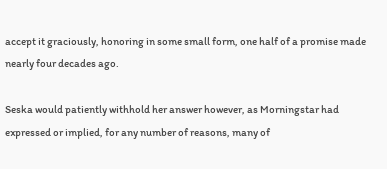accept it graciously, honoring in some small form, one half of a promise made nearly four decades ago.

Seska would patiently withhold her answer however, as Morningstar had expressed or implied, for any number of reasons, many of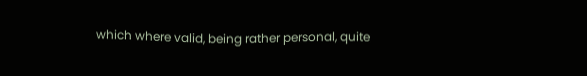which where valid, being rather personal, quite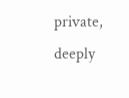private, deeply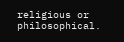religious or philosophical.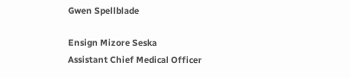Gwen Spellblade

Ensign Mizore Seska
Assistant Chief Medical Officer